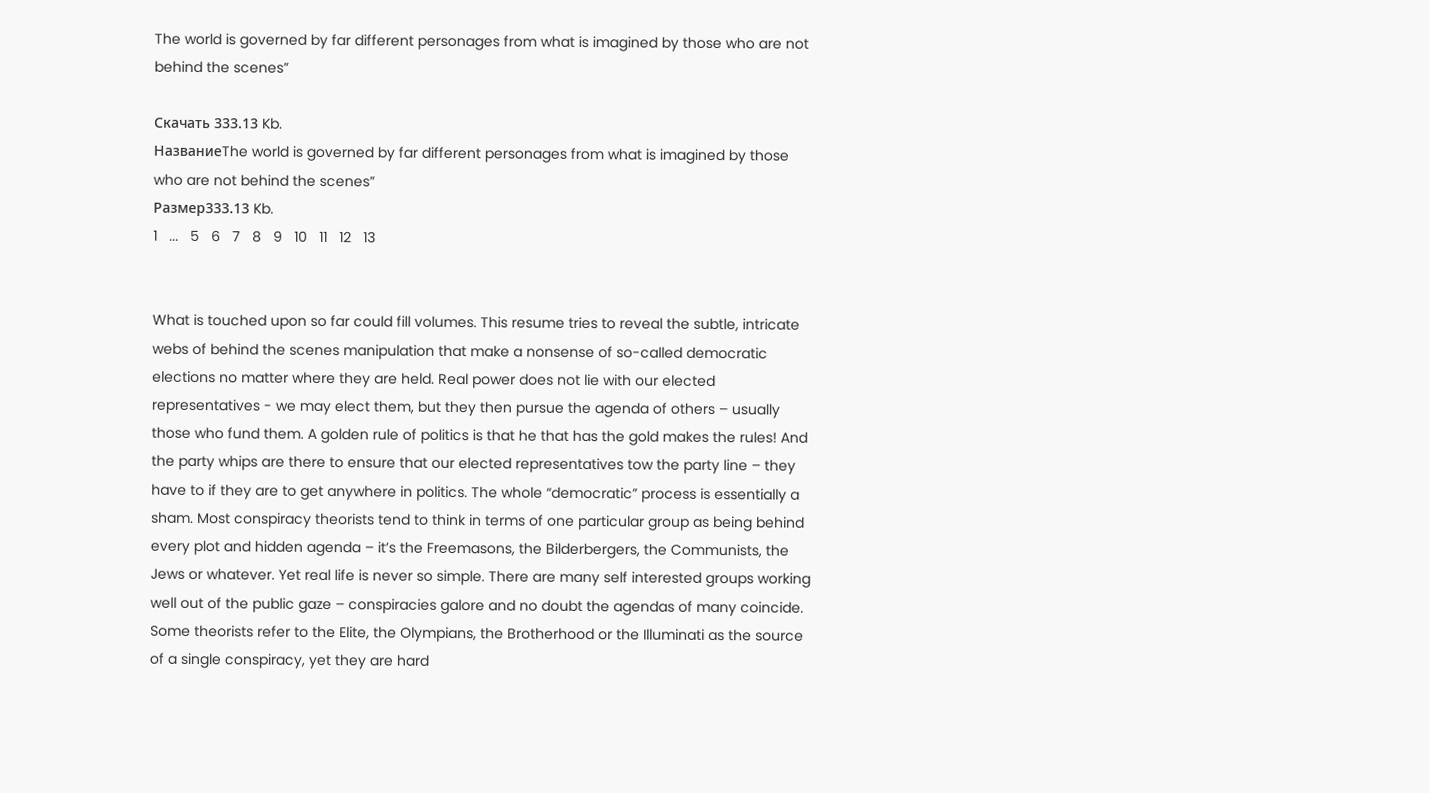The world is governed by far different personages from what is imagined by those who are not behind the scenes”

Скачать 333.13 Kb.
НазваниеThe world is governed by far different personages from what is imagined by those who are not behind the scenes”
Размер333.13 Kb.
1   ...   5   6   7   8   9   10   11   12   13


What is touched upon so far could fill volumes. This resume tries to reveal the subtle, intricate webs of behind the scenes manipulation that make a nonsense of so-called democratic elections no matter where they are held. Real power does not lie with our elected representatives - we may elect them, but they then pursue the agenda of others – usually those who fund them. A golden rule of politics is that he that has the gold makes the rules! And the party whips are there to ensure that our elected representatives tow the party line – they have to if they are to get anywhere in politics. The whole “democratic” process is essentially a sham. Most conspiracy theorists tend to think in terms of one particular group as being behind every plot and hidden agenda – it’s the Freemasons, the Bilderbergers, the Communists, the Jews or whatever. Yet real life is never so simple. There are many self interested groups working well out of the public gaze – conspiracies galore and no doubt the agendas of many coincide. Some theorists refer to the Elite, the Olympians, the Brotherhood or the Illuminati as the source of a single conspiracy, yet they are hard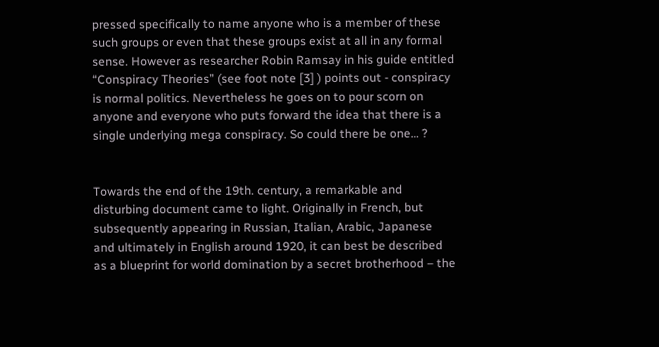pressed specifically to name anyone who is a member of these such groups or even that these groups exist at all in any formal sense. However as researcher Robin Ramsay in his guide entitled “Conspiracy Theories” (see foot note [3] ) points out - conspiracy is normal politics. Nevertheless he goes on to pour scorn on anyone and everyone who puts forward the idea that there is a single underlying mega conspiracy. So could there be one… ?


Towards the end of the 19th. century, a remarkable and disturbing document came to light. Originally in French, but subsequently appearing in Russian, Italian, Arabic, Japanese and ultimately in English around 1920, it can best be described as a blueprint for world domination by a secret brotherhood – the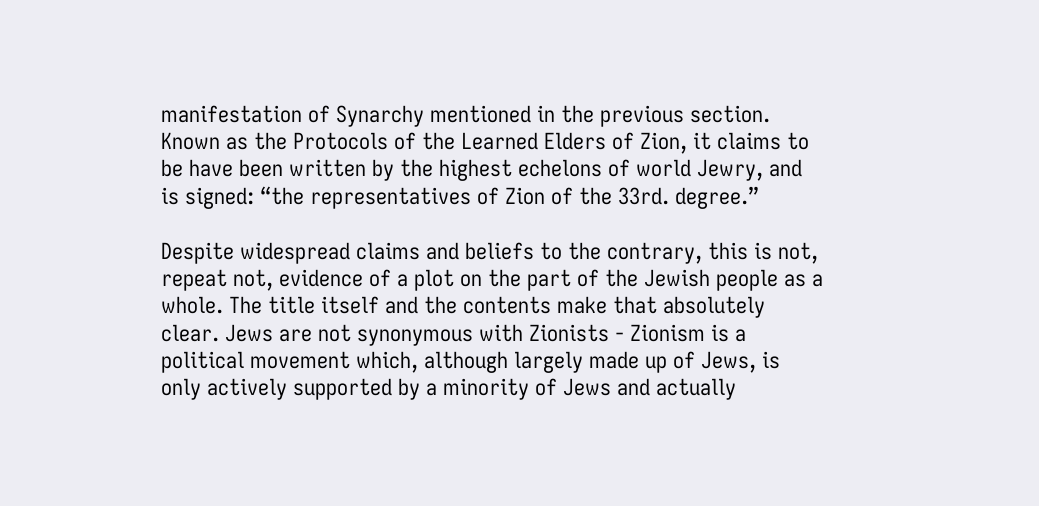manifestation of Synarchy mentioned in the previous section. Known as the Protocols of the Learned Elders of Zion, it claims to be have been written by the highest echelons of world Jewry, and is signed: “the representatives of Zion of the 33rd. degree.”

Despite widespread claims and beliefs to the contrary, this is not, repeat not, evidence of a plot on the part of the Jewish people as a whole. The title itself and the contents make that absolutely clear. Jews are not synonymous with Zionists - Zionism is a political movement which, although largely made up of Jews, is only actively supported by a minority of Jews and actually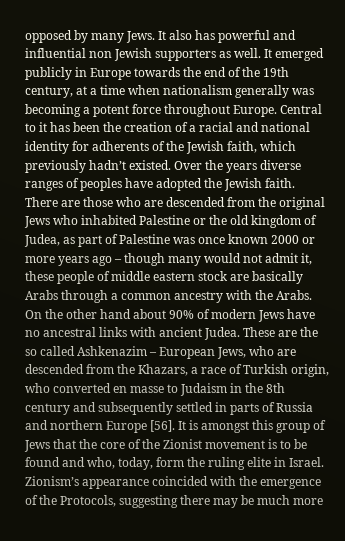opposed by many Jews. It also has powerful and influential non Jewish supporters as well. It emerged publicly in Europe towards the end of the 19th century, at a time when nationalism generally was becoming a potent force throughout Europe. Central to it has been the creation of a racial and national identity for adherents of the Jewish faith, which previously hadn’t existed. Over the years diverse ranges of peoples have adopted the Jewish faith. There are those who are descended from the original Jews who inhabited Palestine or the old kingdom of Judea, as part of Palestine was once known 2000 or more years ago – though many would not admit it, these people of middle eastern stock are basically Arabs through a common ancestry with the Arabs. On the other hand about 90% of modern Jews have no ancestral links with ancient Judea. These are the so called Ashkenazim – European Jews, who are descended from the Khazars, a race of Turkish origin, who converted en masse to Judaism in the 8th century and subsequently settled in parts of Russia and northern Europe [56]. It is amongst this group of Jews that the core of the Zionist movement is to be found and who, today, form the ruling elite in Israel. Zionism’s appearance coincided with the emergence of the Protocols, suggesting there may be much more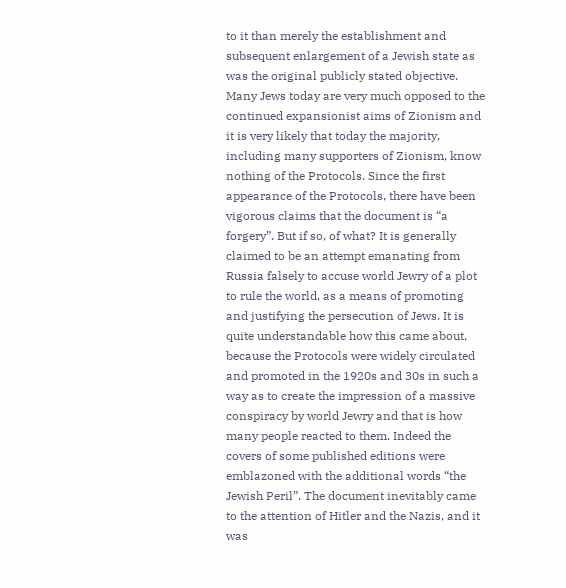to it than merely the establishment and subsequent enlargement of a Jewish state as was the original publicly stated objective. Many Jews today are very much opposed to the continued expansionist aims of Zionism and it is very likely that today the majority, including many supporters of Zionism, know nothing of the Protocols. Since the first appearance of the Protocols, there have been vigorous claims that the document is “a forgery”. But if so, of what? It is generally claimed to be an attempt emanating from Russia falsely to accuse world Jewry of a plot to rule the world, as a means of promoting and justifying the persecution of Jews. It is quite understandable how this came about, because the Protocols were widely circulated and promoted in the 1920s and 30s in such a way as to create the impression of a massive conspiracy by world Jewry and that is how many people reacted to them. Indeed the covers of some published editions were emblazoned with the additional words “the Jewish Peril”. The document inevitably came to the attention of Hitler and the Nazis, and it was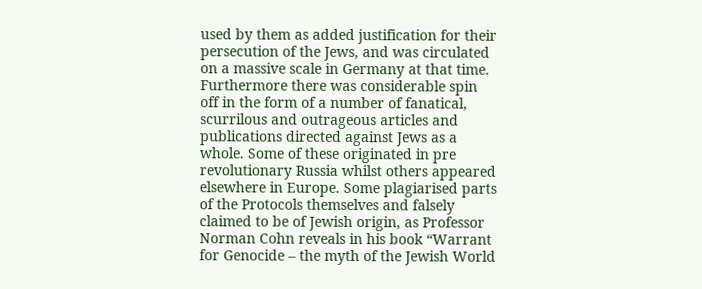used by them as added justification for their persecution of the Jews, and was circulated on a massive scale in Germany at that time. Furthermore there was considerable spin off in the form of a number of fanatical, scurrilous and outrageous articles and publications directed against Jews as a whole. Some of these originated in pre revolutionary Russia whilst others appeared elsewhere in Europe. Some plagiarised parts of the Protocols themselves and falsely claimed to be of Jewish origin, as Professor Norman Cohn reveals in his book “Warrant for Genocide – the myth of the Jewish World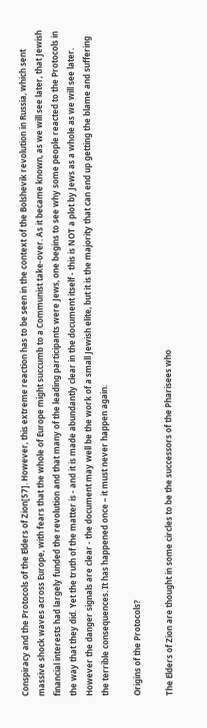Conspiracy and the Protocols of the Elders of Zion[57]. However, this extreme reaction has to be seen in the context of the Bolshevik revolution in Russia, which sent massive shock waves across Europe, with fears that the whole of Europe might succumb to a Communist take-over. As it became known, as we will see later, that Jewish financial interests had largely funded the revolution and that many of the leading participants were Jews, one begins to see why some people reacted to the Protocols in the way that they did. Yet the truth of the matter is - and it is made abundantly clear in the document itself - this is NOT a plot by Jews as a whole as we will see later. However the danger signals are clear - the document may well be the work of a small Jewish elite, but it is the majority that can end up getting the blame and suffering the terrible consequences. It has happened once – it must never happen again.

Origins of the Protocols?

The Elders of Zion are thought in some circles to be the successors of the Pharisees who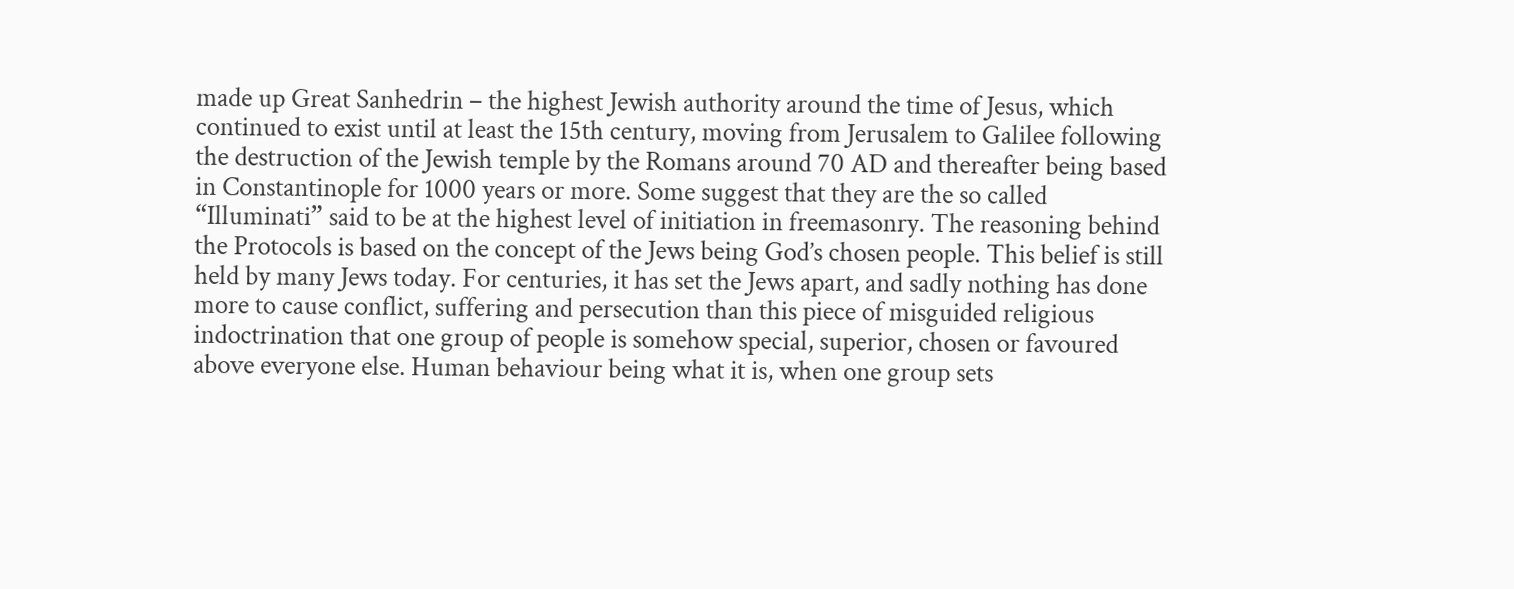made up Great Sanhedrin – the highest Jewish authority around the time of Jesus, which continued to exist until at least the 15th century, moving from Jerusalem to Galilee following the destruction of the Jewish temple by the Romans around 70 AD and thereafter being based in Constantinople for 1000 years or more. Some suggest that they are the so called “Illuminati” said to be at the highest level of initiation in freemasonry. The reasoning behind the Protocols is based on the concept of the Jews being God’s chosen people. This belief is still held by many Jews today. For centuries, it has set the Jews apart, and sadly nothing has done more to cause conflict, suffering and persecution than this piece of misguided religious indoctrination that one group of people is somehow special, superior, chosen or favoured above everyone else. Human behaviour being what it is, when one group sets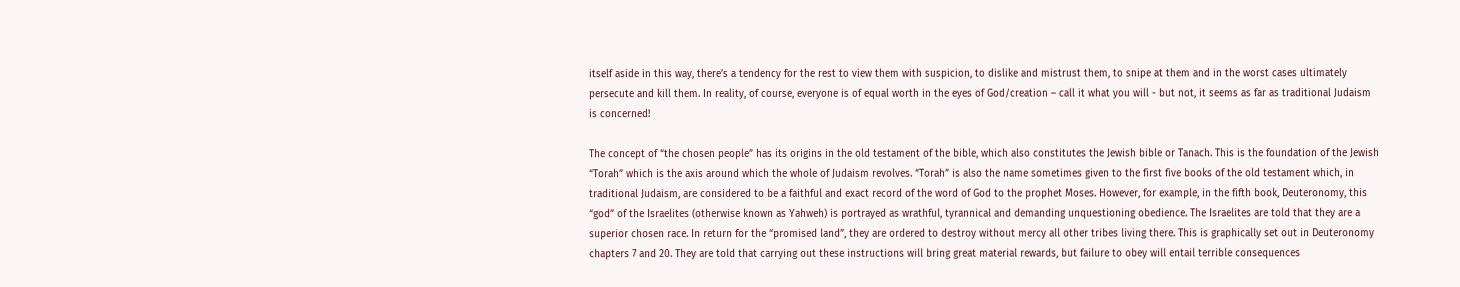itself aside in this way, there’s a tendency for the rest to view them with suspicion, to dislike and mistrust them, to snipe at them and in the worst cases ultimately persecute and kill them. In reality, of course, everyone is of equal worth in the eyes of God/creation – call it what you will - but not, it seems as far as traditional Judaism is concerned!

The concept of “the chosen people” has its origins in the old testament of the bible, which also constitutes the Jewish bible or Tanach. This is the foundation of the Jewish “Torah” which is the axis around which the whole of Judaism revolves. “Torah” is also the name sometimes given to the first five books of the old testament which, in traditional Judaism, are considered to be a faithful and exact record of the word of God to the prophet Moses. However, for example, in the fifth book, Deuteronomy, this “god” of the Israelites (otherwise known as Yahweh) is portrayed as wrathful, tyrannical and demanding unquestioning obedience. The Israelites are told that they are a superior chosen race. In return for the “promised land”, they are ordered to destroy without mercy all other tribes living there. This is graphically set out in Deuteronomy chapters 7 and 20. They are told that carrying out these instructions will bring great material rewards, but failure to obey will entail terrible consequences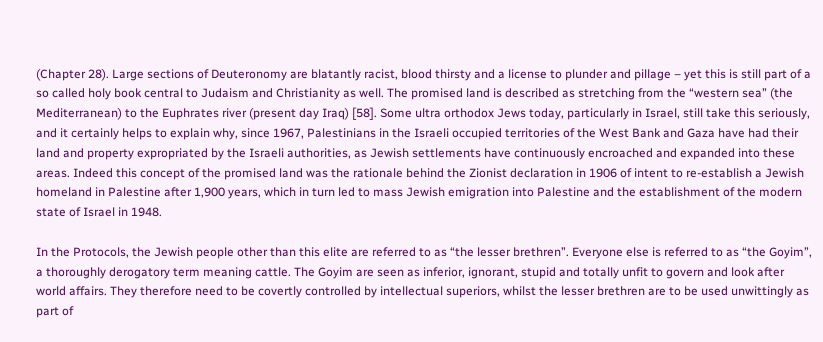(Chapter 28). Large sections of Deuteronomy are blatantly racist, blood thirsty and a license to plunder and pillage – yet this is still part of a so called holy book central to Judaism and Christianity as well. The promised land is described as stretching from the “western sea” (the Mediterranean) to the Euphrates river (present day Iraq) [58]. Some ultra orthodox Jews today, particularly in Israel, still take this seriously, and it certainly helps to explain why, since 1967, Palestinians in the Israeli occupied territories of the West Bank and Gaza have had their land and property expropriated by the Israeli authorities, as Jewish settlements have continuously encroached and expanded into these areas. Indeed this concept of the promised land was the rationale behind the Zionist declaration in 1906 of intent to re-establish a Jewish homeland in Palestine after 1,900 years, which in turn led to mass Jewish emigration into Palestine and the establishment of the modern state of Israel in 1948.

In the Protocols, the Jewish people other than this elite are referred to as “the lesser brethren”. Everyone else is referred to as “the Goyim”, a thoroughly derogatory term meaning cattle. The Goyim are seen as inferior, ignorant, stupid and totally unfit to govern and look after world affairs. They therefore need to be covertly controlled by intellectual superiors, whilst the lesser brethren are to be used unwittingly as part of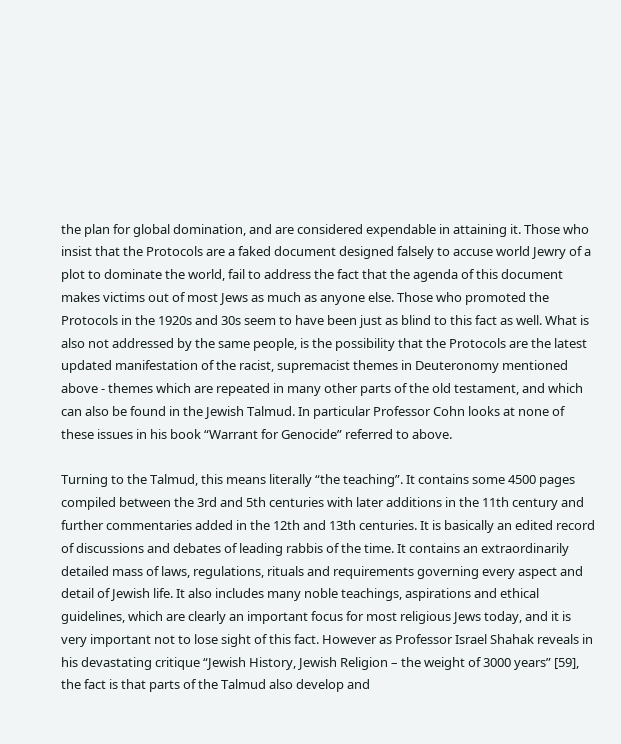the plan for global domination, and are considered expendable in attaining it. Those who insist that the Protocols are a faked document designed falsely to accuse world Jewry of a plot to dominate the world, fail to address the fact that the agenda of this document makes victims out of most Jews as much as anyone else. Those who promoted the Protocols in the 1920s and 30s seem to have been just as blind to this fact as well. What is also not addressed by the same people, is the possibility that the Protocols are the latest updated manifestation of the racist, supremacist themes in Deuteronomy mentioned above - themes which are repeated in many other parts of the old testament, and which can also be found in the Jewish Talmud. In particular Professor Cohn looks at none of these issues in his book “Warrant for Genocide” referred to above.

Turning to the Talmud, this means literally “the teaching”. It contains some 4500 pages compiled between the 3rd and 5th centuries with later additions in the 11th century and further commentaries added in the 12th and 13th centuries. It is basically an edited record of discussions and debates of leading rabbis of the time. It contains an extraordinarily detailed mass of laws, regulations, rituals and requirements governing every aspect and detail of Jewish life. It also includes many noble teachings, aspirations and ethical guidelines, which are clearly an important focus for most religious Jews today, and it is very important not to lose sight of this fact. However as Professor Israel Shahak reveals in his devastating critique “Jewish History, Jewish Religion – the weight of 3000 years” [59], the fact is that parts of the Talmud also develop and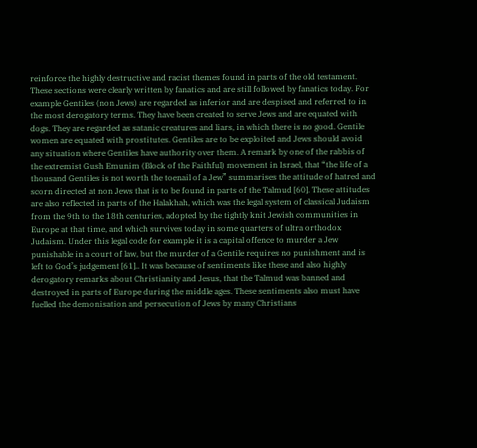reinforce the highly destructive and racist themes found in parts of the old testament. These sections were clearly written by fanatics and are still followed by fanatics today. For example Gentiles (non Jews) are regarded as inferior and are despised and referred to in the most derogatory terms. They have been created to serve Jews and are equated with dogs. They are regarded as satanic creatures and liars, in which there is no good. Gentile women are equated with prostitutes. Gentiles are to be exploited and Jews should avoid any situation where Gentiles have authority over them. A remark by one of the rabbis of the extremist Gush Emunim (Block of the Faithful) movement in Israel, that “the life of a thousand Gentiles is not worth the toenail of a Jew” summarises the attitude of hatred and scorn directed at non Jews that is to be found in parts of the Talmud [60]. These attitudes are also reflected in parts of the Halakhah, which was the legal system of classical Judaism from the 9th to the 18th centuries, adopted by the tightly knit Jewish communities in Europe at that time, and which survives today in some quarters of ultra orthodox Judaism. Under this legal code for example it is a capital offence to murder a Jew punishable in a court of law, but the murder of a Gentile requires no punishment and is left to God’s judgement [61].. It was because of sentiments like these and also highly derogatory remarks about Christianity and Jesus, that the Talmud was banned and destroyed in parts of Europe during the middle ages. These sentiments also must have fuelled the demonisation and persecution of Jews by many Christians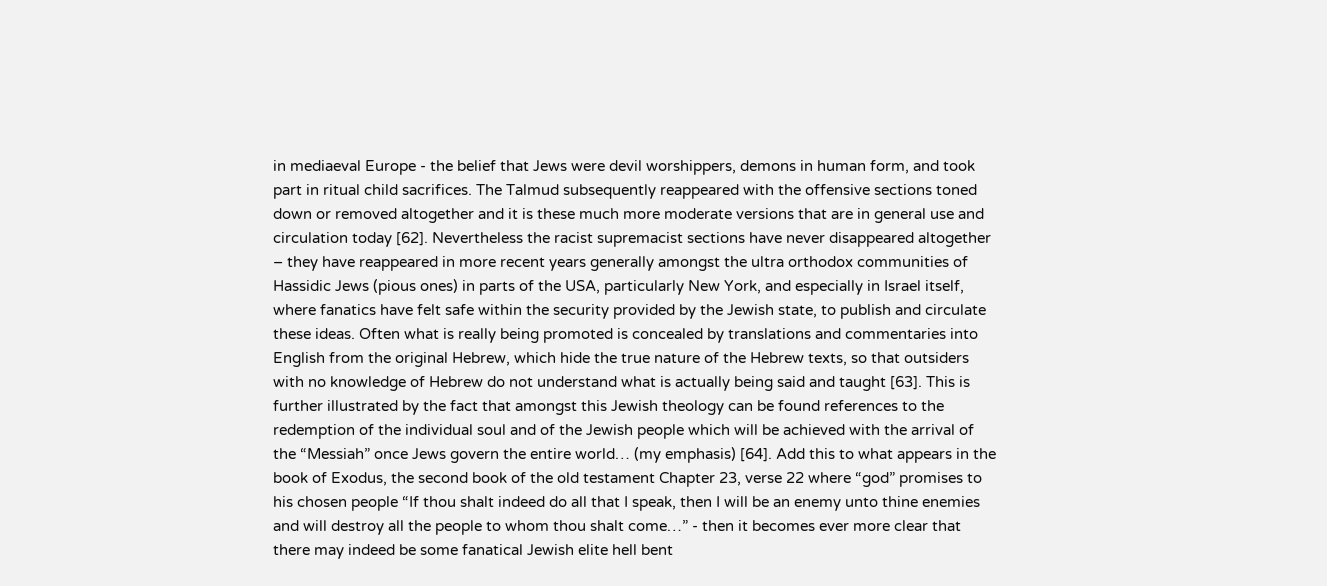in mediaeval Europe - the belief that Jews were devil worshippers, demons in human form, and took part in ritual child sacrifices. The Talmud subsequently reappeared with the offensive sections toned down or removed altogether and it is these much more moderate versions that are in general use and circulation today [62]. Nevertheless the racist supremacist sections have never disappeared altogether – they have reappeared in more recent years generally amongst the ultra orthodox communities of Hassidic Jews (pious ones) in parts of the USA, particularly New York, and especially in Israel itself, where fanatics have felt safe within the security provided by the Jewish state, to publish and circulate these ideas. Often what is really being promoted is concealed by translations and commentaries into English from the original Hebrew, which hide the true nature of the Hebrew texts, so that outsiders with no knowledge of Hebrew do not understand what is actually being said and taught [63]. This is further illustrated by the fact that amongst this Jewish theology can be found references to the redemption of the individual soul and of the Jewish people which will be achieved with the arrival of the “Messiah” once Jews govern the entire world… (my emphasis) [64]. Add this to what appears in the book of Exodus, the second book of the old testament Chapter 23, verse 22 where “god” promises to his chosen people “If thou shalt indeed do all that I speak, then I will be an enemy unto thine enemies and will destroy all the people to whom thou shalt come…” - then it becomes ever more clear that there may indeed be some fanatical Jewish elite hell bent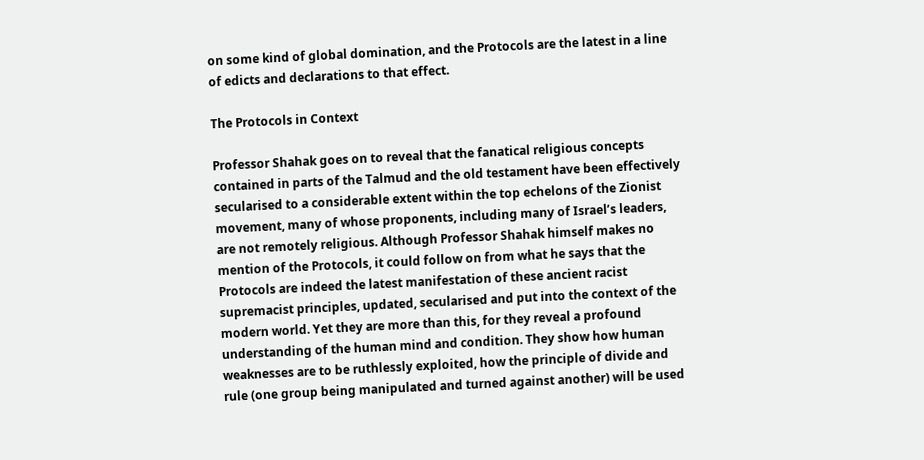on some kind of global domination, and the Protocols are the latest in a line of edicts and declarations to that effect.

The Protocols in Context

Professor Shahak goes on to reveal that the fanatical religious concepts contained in parts of the Talmud and the old testament have been effectively secularised to a considerable extent within the top echelons of the Zionist movement, many of whose proponents, including many of Israel’s leaders, are not remotely religious. Although Professor Shahak himself makes no mention of the Protocols, it could follow on from what he says that the Protocols are indeed the latest manifestation of these ancient racist supremacist principles, updated, secularised and put into the context of the modern world. Yet they are more than this, for they reveal a profound understanding of the human mind and condition. They show how human weaknesses are to be ruthlessly exploited, how the principle of divide and rule (one group being manipulated and turned against another) will be used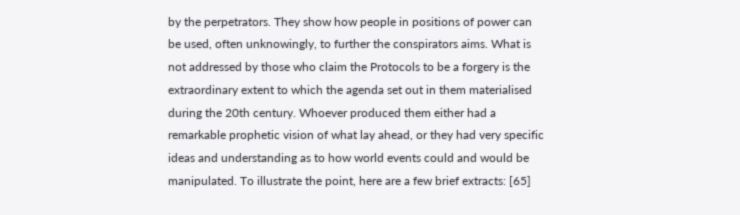by the perpetrators. They show how people in positions of power can be used, often unknowingly, to further the conspirators aims. What is not addressed by those who claim the Protocols to be a forgery is the extraordinary extent to which the agenda set out in them materialised during the 20th century. Whoever produced them either had a remarkable prophetic vision of what lay ahead, or they had very specific ideas and understanding as to how world events could and would be manipulated. To illustrate the point, here are a few brief extracts: [65]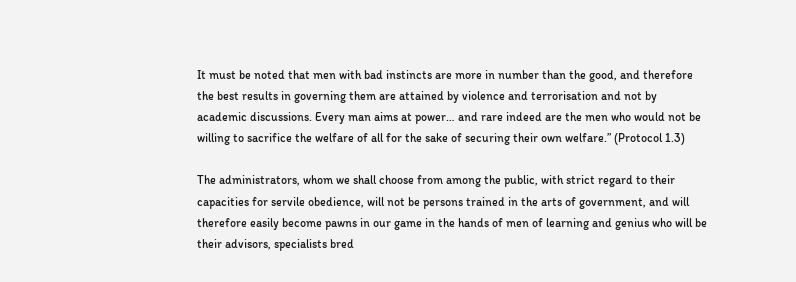It must be noted that men with bad instincts are more in number than the good, and therefore the best results in governing them are attained by violence and terrorisation and not by academic discussions. Every man aims at power… and rare indeed are the men who would not be willing to sacrifice the welfare of all for the sake of securing their own welfare.” (Protocol 1.3)

The administrators, whom we shall choose from among the public, with strict regard to their capacities for servile obedience, will not be persons trained in the arts of government, and will therefore easily become pawns in our game in the hands of men of learning and genius who will be their advisors, specialists bred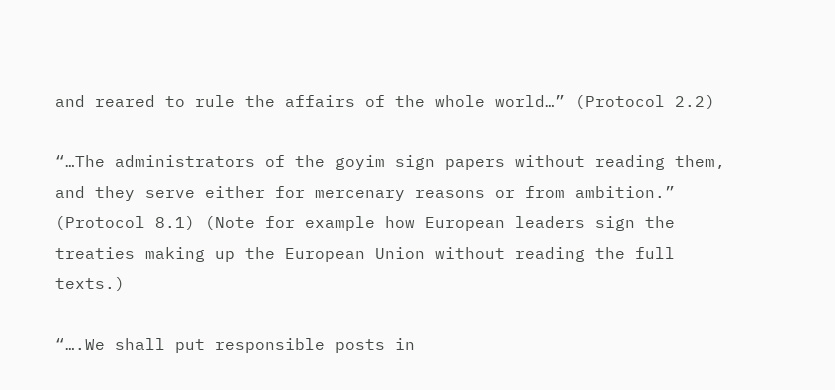and reared to rule the affairs of the whole world…” (Protocol 2.2)

“…The administrators of the goyim sign papers without reading them, and they serve either for mercenary reasons or from ambition.” (Protocol 8.1) (Note for example how European leaders sign the treaties making up the European Union without reading the full texts.)

“….We shall put responsible posts in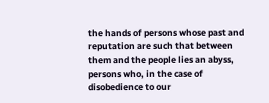the hands of persons whose past and reputation are such that between them and the people lies an abyss, persons who, in the case of disobedience to our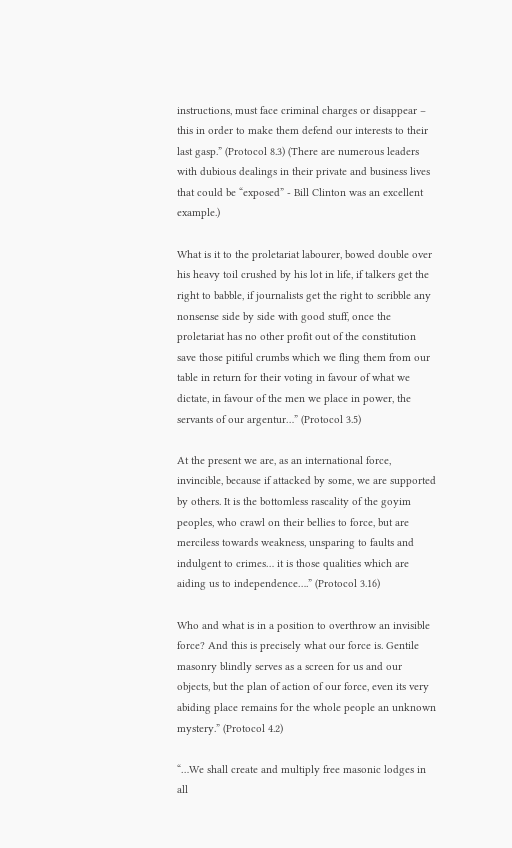instructions, must face criminal charges or disappear – this in order to make them defend our interests to their last gasp.” (Protocol 8.3) (There are numerous leaders with dubious dealings in their private and business lives that could be “exposed” - Bill Clinton was an excellent example.)

What is it to the proletariat labourer, bowed double over his heavy toil crushed by his lot in life, if talkers get the right to babble, if journalists get the right to scribble any nonsense side by side with good stuff, once the proletariat has no other profit out of the constitution save those pitiful crumbs which we fling them from our table in return for their voting in favour of what we dictate, in favour of the men we place in power, the servants of our argentur…” (Protocol 3.5)

At the present we are, as an international force, invincible, because if attacked by some, we are supported by others. It is the bottomless rascality of the goyim peoples, who crawl on their bellies to force, but are merciless towards weakness, unsparing to faults and indulgent to crimes… it is those qualities which are aiding us to independence….” (Protocol 3.16)

Who and what is in a position to overthrow an invisible force? And this is precisely what our force is. Gentile masonry blindly serves as a screen for us and our objects, but the plan of action of our force, even its very abiding place remains for the whole people an unknown mystery.” (Protocol 4.2)

“…We shall create and multiply free masonic lodges in all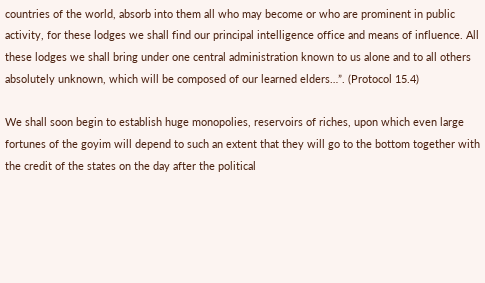countries of the world, absorb into them all who may become or who are prominent in public activity, for these lodges we shall find our principal intelligence office and means of influence. All these lodges we shall bring under one central administration known to us alone and to all others absolutely unknown, which will be composed of our learned elders…”. (Protocol 15.4)

We shall soon begin to establish huge monopolies, reservoirs of riches, upon which even large fortunes of the goyim will depend to such an extent that they will go to the bottom together with the credit of the states on the day after the political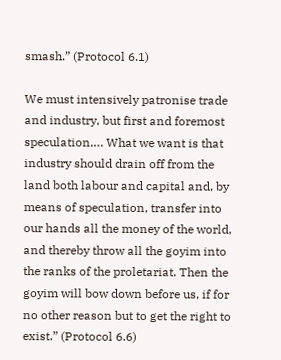smash.” (Protocol 6.1)

We must intensively patronise trade and industry, but first and foremost speculation…. What we want is that industry should drain off from the land both labour and capital and, by means of speculation, transfer into our hands all the money of the world, and thereby throw all the goyim into the ranks of the proletariat. Then the goyim will bow down before us, if for no other reason but to get the right to exist.” (Protocol 6.6)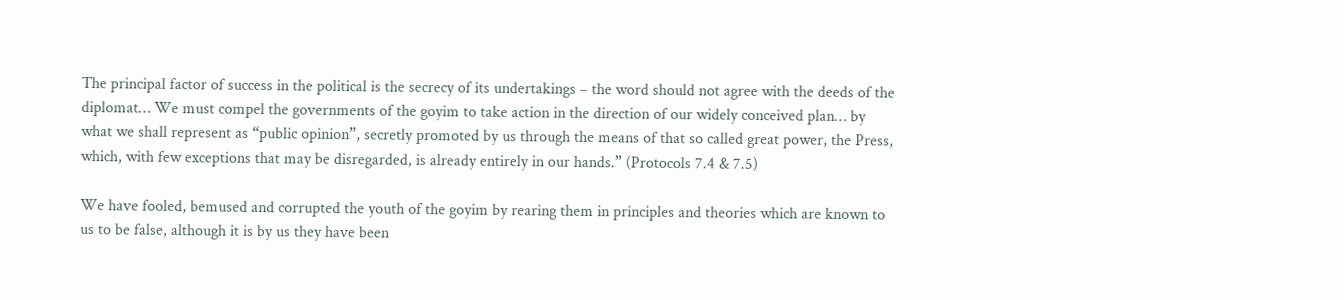The principal factor of success in the political is the secrecy of its undertakings – the word should not agree with the deeds of the diplomat… We must compel the governments of the goyim to take action in the direction of our widely conceived plan… by what we shall represent as “public opinion”, secretly promoted by us through the means of that so called great power, the Press, which, with few exceptions that may be disregarded, is already entirely in our hands.” (Protocols 7.4 & 7.5)

We have fooled, bemused and corrupted the youth of the goyim by rearing them in principles and theories which are known to us to be false, although it is by us they have been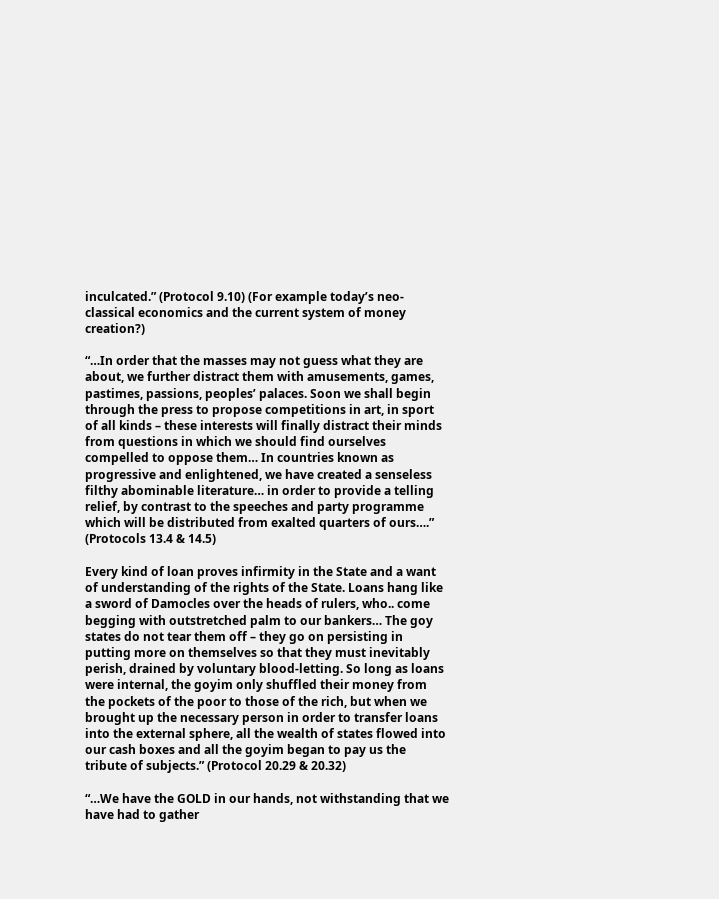inculcated.” (Protocol 9.10) (For example today’s neo-classical economics and the current system of money creation?)

“…In order that the masses may not guess what they are about, we further distract them with amusements, games, pastimes, passions, peoples’ palaces. Soon we shall begin through the press to propose competitions in art, in sport of all kinds – these interests will finally distract their minds from questions in which we should find ourselves compelled to oppose them… In countries known as progressive and enlightened, we have created a senseless filthy abominable literature… in order to provide a telling relief, by contrast to the speeches and party programme which will be distributed from exalted quarters of ours….” (Protocols 13.4 & 14.5)

Every kind of loan proves infirmity in the State and a want of understanding of the rights of the State. Loans hang like a sword of Damocles over the heads of rulers, who.. come begging with outstretched palm to our bankers… The goy states do not tear them off – they go on persisting in putting more on themselves so that they must inevitably perish, drained by voluntary blood-letting. So long as loans were internal, the goyim only shuffled their money from the pockets of the poor to those of the rich, but when we brought up the necessary person in order to transfer loans into the external sphere, all the wealth of states flowed into our cash boxes and all the goyim began to pay us the tribute of subjects.” (Protocol 20.29 & 20.32)

“…We have the GOLD in our hands, not withstanding that we have had to gather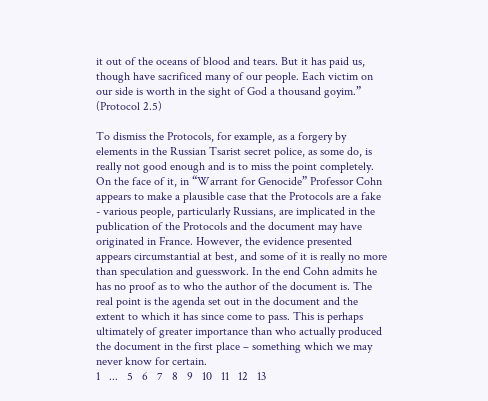it out of the oceans of blood and tears. But it has paid us, though have sacrificed many of our people. Each victim on our side is worth in the sight of God a thousand goyim.” (Protocol 2.5)

To dismiss the Protocols, for example, as a forgery by elements in the Russian Tsarist secret police, as some do, is really not good enough and is to miss the point completely. On the face of it, in “Warrant for Genocide” Professor Cohn appears to make a plausible case that the Protocols are a fake - various people, particularly Russians, are implicated in the publication of the Protocols and the document may have originated in France. However, the evidence presented appears circumstantial at best, and some of it is really no more than speculation and guesswork. In the end Cohn admits he has no proof as to who the author of the document is. The real point is the agenda set out in the document and the extent to which it has since come to pass. This is perhaps ultimately of greater importance than who actually produced the document in the first place – something which we may never know for certain.
1   ...   5   6   7   8   9   10   11   12   13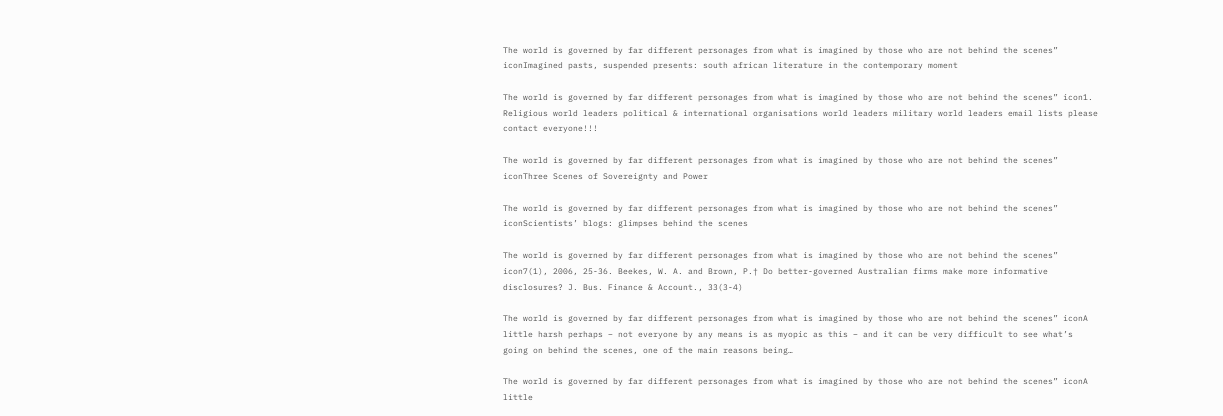The world is governed by far different personages from what is imagined by those who are not behind the scenes” iconImagined pasts, suspended presents: south african literature in the contemporary moment

The world is governed by far different personages from what is imagined by those who are not behind the scenes” icon1. Religious world leaders political & international organisations world leaders military world leaders email lists please contact everyone!!!

The world is governed by far different personages from what is imagined by those who are not behind the scenes” iconThree Scenes of Sovereignty and Power

The world is governed by far different personages from what is imagined by those who are not behind the scenes” iconScientists’ blogs: glimpses behind the scenes

The world is governed by far different personages from what is imagined by those who are not behind the scenes” icon7(1), 2006, 25-36. Beekes, W. A. and Brown, P.† Do better-governed Australian firms make more informative disclosures? J. Bus. Finance & Account., 33(3-4)

The world is governed by far different personages from what is imagined by those who are not behind the scenes” iconA little harsh perhaps – not everyone by any means is as myopic as this – and it can be very difficult to see what’s going on behind the scenes, one of the main reasons being…

The world is governed by far different personages from what is imagined by those who are not behind the scenes” iconA little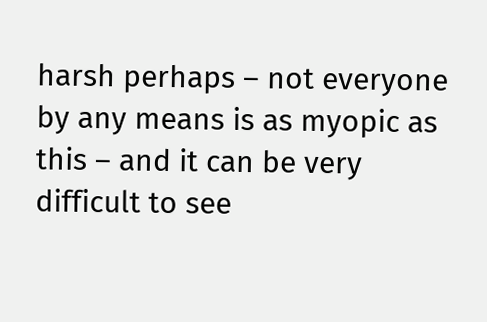harsh perhaps – not everyone by any means is as myopic as this – and it can be very difficult to see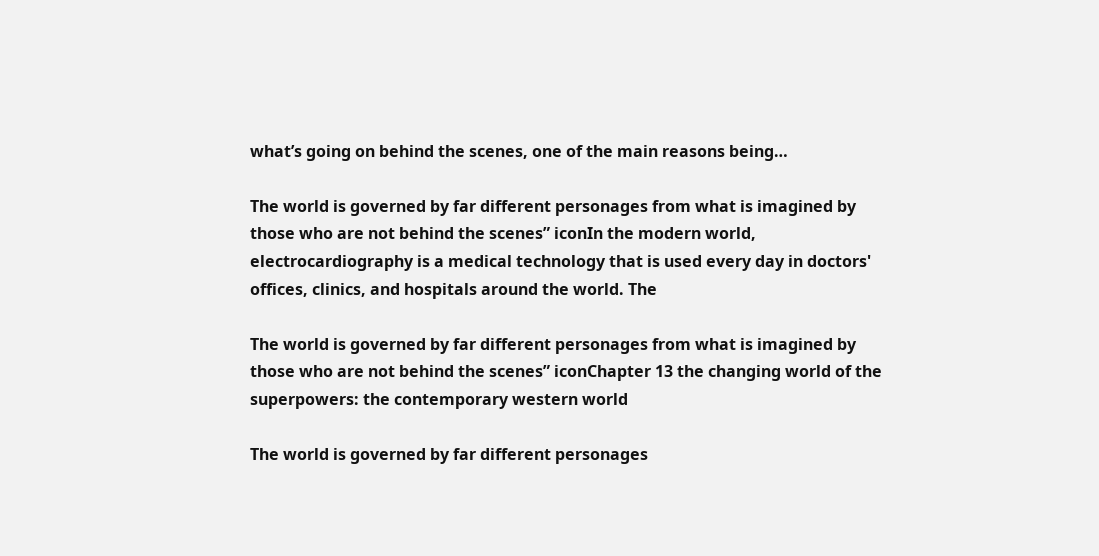what’s going on behind the scenes, one of the main reasons being…

The world is governed by far different personages from what is imagined by those who are not behind the scenes” iconIn the modern world, electrocardiography is a medical technology that is used every day in doctors' offices, clinics, and hospitals around the world. The

The world is governed by far different personages from what is imagined by those who are not behind the scenes” iconChapter 13 the changing world of the superpowers: the contemporary western world

The world is governed by far different personages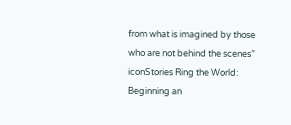from what is imagined by those who are not behind the scenes” iconStories Ring the World: Beginning an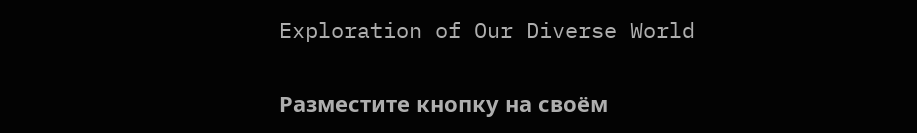Exploration of Our Diverse World

Разместите кнопку на своём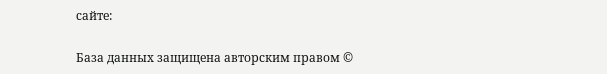сайте:

База данных защищена авторским правом ©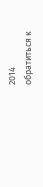2014
обратиться к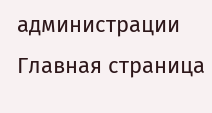администрации
Главная страница